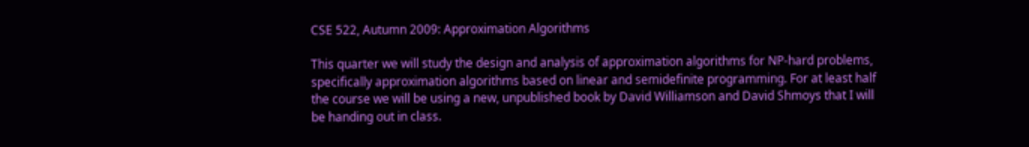CSE 522, Autumn 2009: Approximation Algorithms

This quarter we will study the design and analysis of approximation algorithms for NP-hard problems, specifically approximation algorithms based on linear and semidefinite programming. For at least half the course we will be using a new, unpublished book by David Williamson and David Shmoys that I will be handing out in class.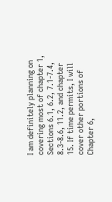I am definitely planning on covering most of chapter 1, Sections 6.1, 6.2, 7.1-7.4, 8.3-8.6, 11.2, and chapter 15. If time permits, I will cover other portions of Chapter 6,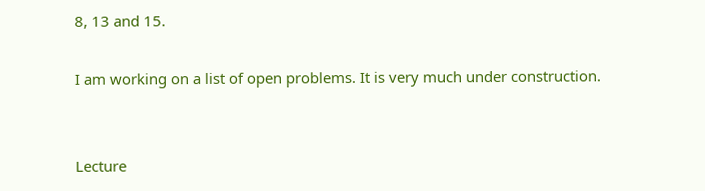8, 13 and 15.

I am working on a list of open problems. It is very much under construction.


Lecture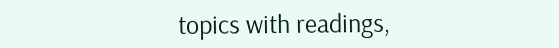topics with readings,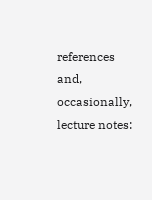references and, occasionally, lecture notes: